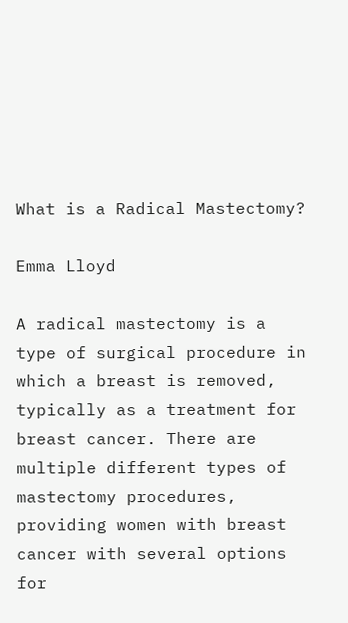What is a Radical Mastectomy?

Emma Lloyd

A radical mastectomy is a type of surgical procedure in which a breast is removed, typically as a treatment for breast cancer. There are multiple different types of mastectomy procedures, providing women with breast cancer with several options for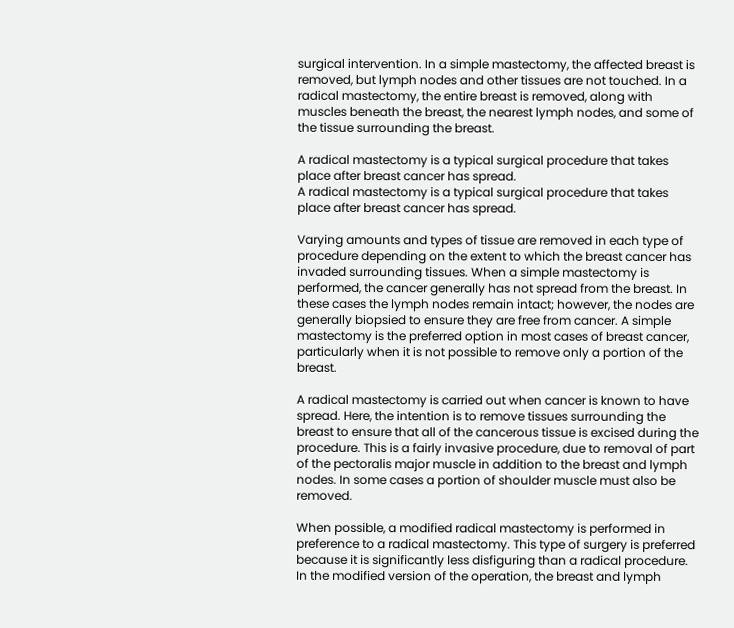surgical intervention. In a simple mastectomy, the affected breast is removed, but lymph nodes and other tissues are not touched. In a radical mastectomy, the entire breast is removed, along with muscles beneath the breast, the nearest lymph nodes, and some of the tissue surrounding the breast.

A radical mastectomy is a typical surgical procedure that takes place after breast cancer has spread.
A radical mastectomy is a typical surgical procedure that takes place after breast cancer has spread.

Varying amounts and types of tissue are removed in each type of procedure depending on the extent to which the breast cancer has invaded surrounding tissues. When a simple mastectomy is performed, the cancer generally has not spread from the breast. In these cases the lymph nodes remain intact; however, the nodes are generally biopsied to ensure they are free from cancer. A simple mastectomy is the preferred option in most cases of breast cancer, particularly when it is not possible to remove only a portion of the breast.

A radical mastectomy is carried out when cancer is known to have spread. Here, the intention is to remove tissues surrounding the breast to ensure that all of the cancerous tissue is excised during the procedure. This is a fairly invasive procedure, due to removal of part of the pectoralis major muscle in addition to the breast and lymph nodes. In some cases a portion of shoulder muscle must also be removed.

When possible, a modified radical mastectomy is performed in preference to a radical mastectomy. This type of surgery is preferred because it is significantly less disfiguring than a radical procedure. In the modified version of the operation, the breast and lymph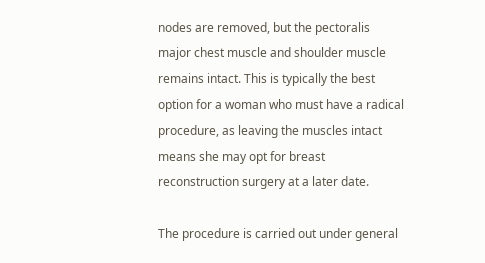nodes are removed, but the pectoralis major chest muscle and shoulder muscle remains intact. This is typically the best option for a woman who must have a radical procedure, as leaving the muscles intact means she may opt for breast reconstruction surgery at a later date.

The procedure is carried out under general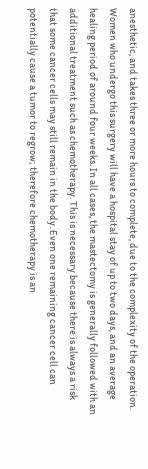anesthetic, and takes three or more hours to complete, due to the complexity of the operation. Women who undergo this surgery will have a hospital stay of up to two days, and an average healing period of around four weeks. In all cases, the mastectomy is generally followed with an additional treatment such as chemotherapy. This is necessary because there is always a risk that some cancer cells may still remain in the body. Even one remaining cancer cell can potentially cause a tumor to regrow; therefore chemotherapy is an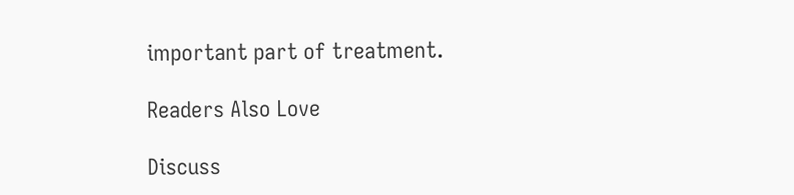important part of treatment.

Readers Also Love

Discuss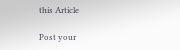this Article

Post your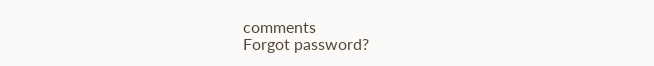comments
Forgot password?